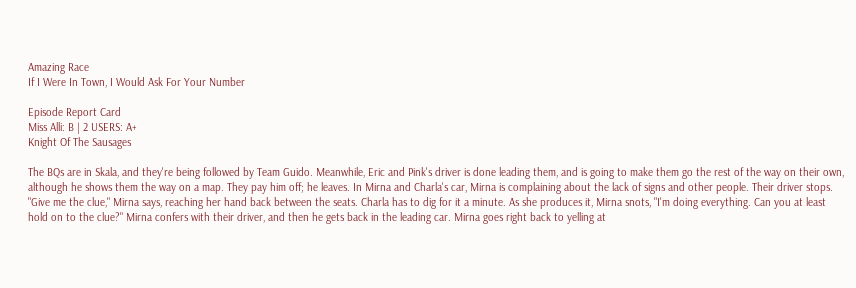Amazing Race
If I Were In Town, I Would Ask For Your Number

Episode Report Card
Miss Alli: B | 2 USERS: A+
Knight Of The Sausages

The BQs are in Skala, and they're being followed by Team Guido. Meanwhile, Eric and Pink's driver is done leading them, and is going to make them go the rest of the way on their own, although he shows them the way on a map. They pay him off; he leaves. In Mirna and Charla's car, Mirna is complaining about the lack of signs and other people. Their driver stops. "Give me the clue," Mirna says, reaching her hand back between the seats. Charla has to dig for it a minute. As she produces it, Mirna snots, "I'm doing everything. Can you at least hold on to the clue?" Mirna confers with their driver, and then he gets back in the leading car. Mirna goes right back to yelling at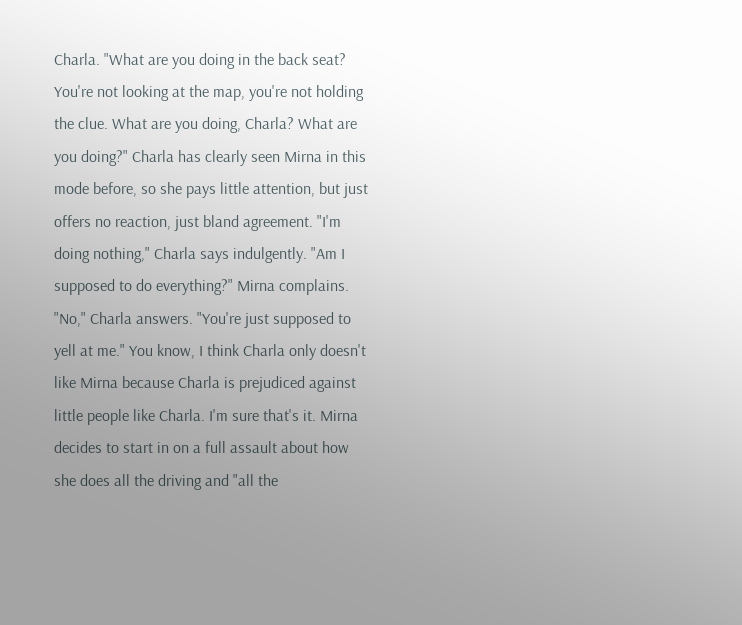Charla. "What are you doing in the back seat? You're not looking at the map, you're not holding the clue. What are you doing, Charla? What are you doing?" Charla has clearly seen Mirna in this mode before, so she pays little attention, but just offers no reaction, just bland agreement. "I'm doing nothing," Charla says indulgently. "Am I supposed to do everything?" Mirna complains. "No," Charla answers. "You're just supposed to yell at me." You know, I think Charla only doesn't like Mirna because Charla is prejudiced against little people like Charla. I'm sure that's it. Mirna decides to start in on a full assault about how she does all the driving and "all the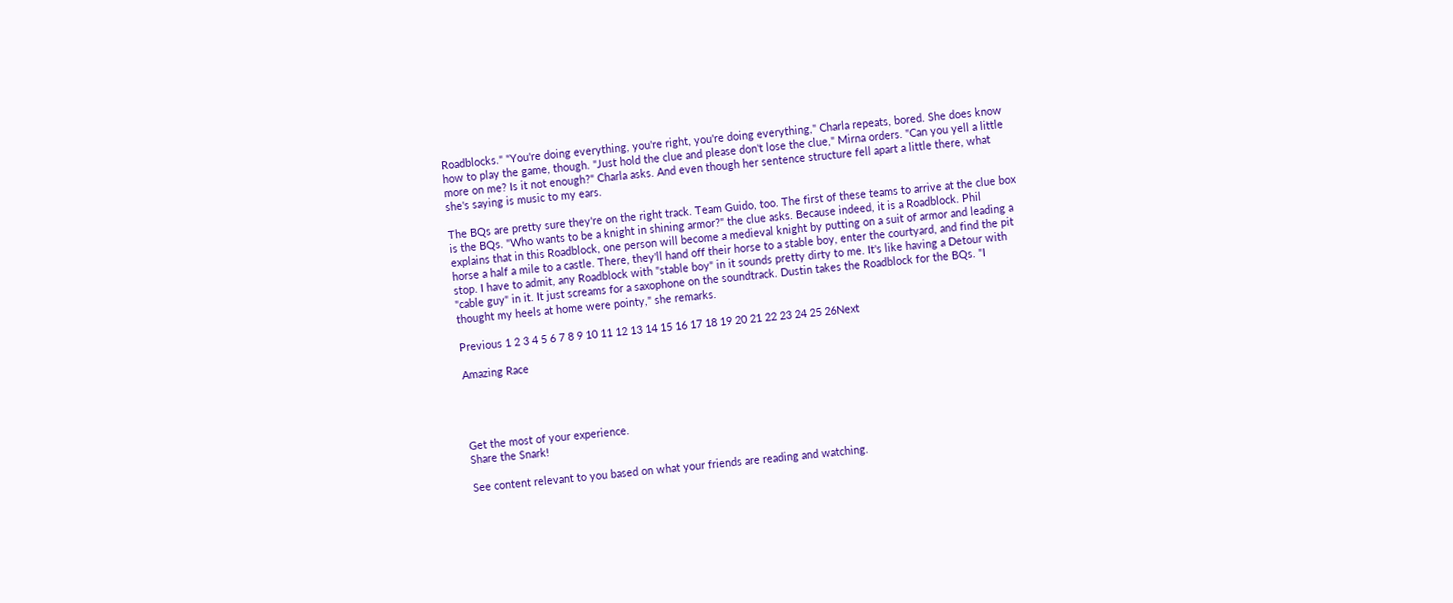Roadblocks." "You're doing everything, you're right, you're doing everything," Charla repeats, bored. She does know how to play the game, though. "Just hold the clue and please don't lose the clue," Mirna orders. "Can you yell a little more on me? Is it not enough?" Charla asks. And even though her sentence structure fell apart a little there, what she's saying is music to my ears.

The BQs are pretty sure they're on the right track. Team Guido, too. The first of these teams to arrive at the clue box is the BQs. "Who wants to be a knight in shining armor?" the clue asks. Because indeed, it is a Roadblock. Phil explains that in this Roadblock, one person will become a medieval knight by putting on a suit of armor and leading a horse a half a mile to a castle. There, they'll hand off their horse to a stable boy, enter the courtyard, and find the pit stop. I have to admit, any Roadblock with "stable boy" in it sounds pretty dirty to me. It's like having a Detour with "cable guy" in it. It just screams for a saxophone on the soundtrack. Dustin takes the Roadblock for the BQs. "I thought my heels at home were pointy," she remarks.

Previous 1 2 3 4 5 6 7 8 9 10 11 12 13 14 15 16 17 18 19 20 21 22 23 24 25 26Next

Amazing Race




Get the most of your experience.
Share the Snark!

See content relevant to you based on what your friends are reading and watching.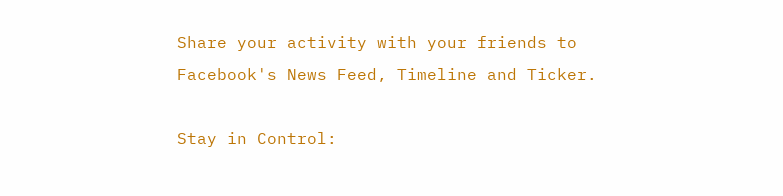Share your activity with your friends to Facebook's News Feed, Timeline and Ticker.

Stay in Control: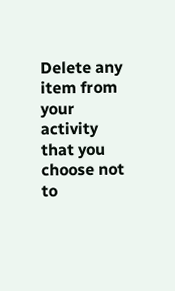Delete any item from your activity that you choose not to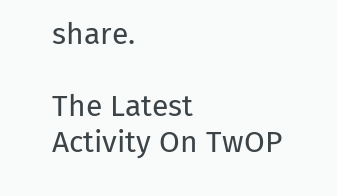share.

The Latest Activity On TwOP